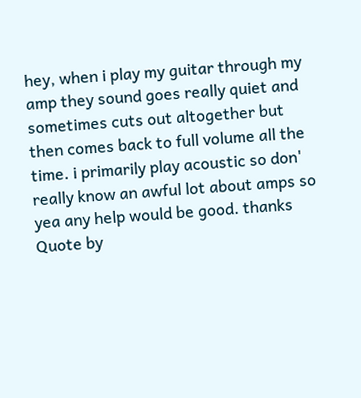hey, when i play my guitar through my amp they sound goes really quiet and sometimes cuts out altogether but then comes back to full volume all the time. i primarily play acoustic so don' really know an awful lot about amps so yea any help would be good. thanks
Quote by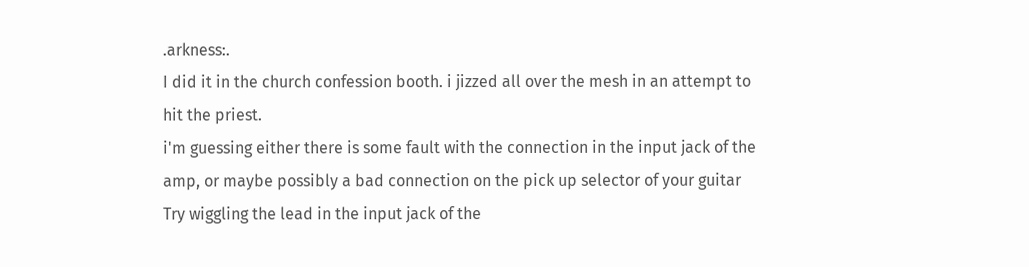.arkness:.
I did it in the church confession booth. i jizzed all over the mesh in an attempt to hit the priest.
i'm guessing either there is some fault with the connection in the input jack of the amp, or maybe possibly a bad connection on the pick up selector of your guitar
Try wiggling the lead in the input jack of the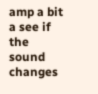amp a bit a see if the sound changes